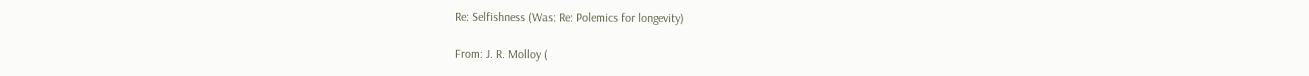Re: Selfishness (Was: Re: Polemics for longevity)

From: J. R. Molloy (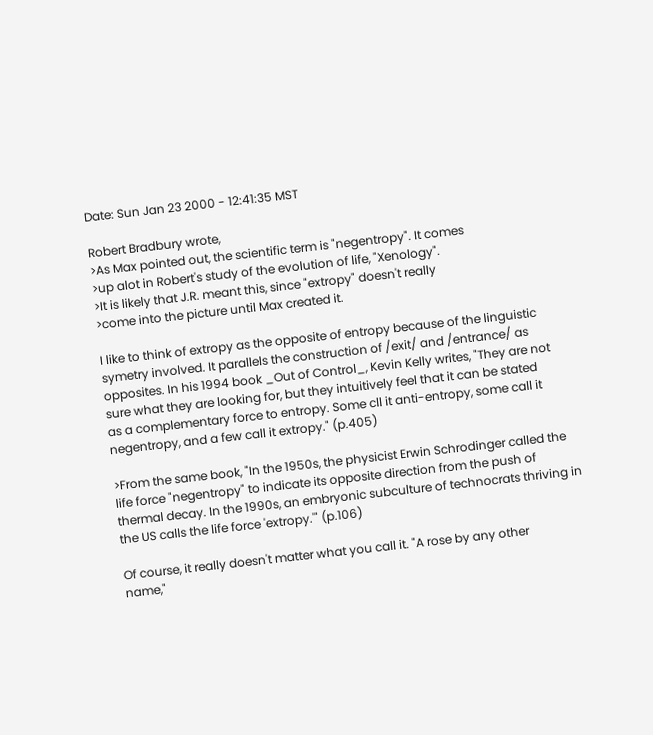Date: Sun Jan 23 2000 - 12:41:35 MST

Robert Bradbury wrote,
>As Max pointed out, the scientific term is "negentropy". It comes
>up alot in Robert's study of the evolution of life, "Xenology".
>It is likely that J.R. meant this, since "extropy" doesn't really
>come into the picture until Max created it.

I like to think of extropy as the opposite of entropy because of the linguistic
symetry involved. It parallels the construction of /exit/ and /entrance/ as
opposites. In his 1994 book _Out of Control_, Kevin Kelly writes, "They are not
sure what they are looking for, but they intuitively feel that it can be stated
as a complementary force to entropy. Some cll it anti-entropy, some call it
negentropy, and a few call it extropy." (p.405)

>From the same book, "In the 1950s, the physicist Erwin Schrodinger called the
life force "negentropy" to indicate its opposite direction from the push of
thermal decay. In the 1990s, an embryonic subculture of technocrats thriving in
the US calls the life force 'extropy.'" (p.106)

Of course, it really doesn't matter what you call it. "A rose by any other
name,"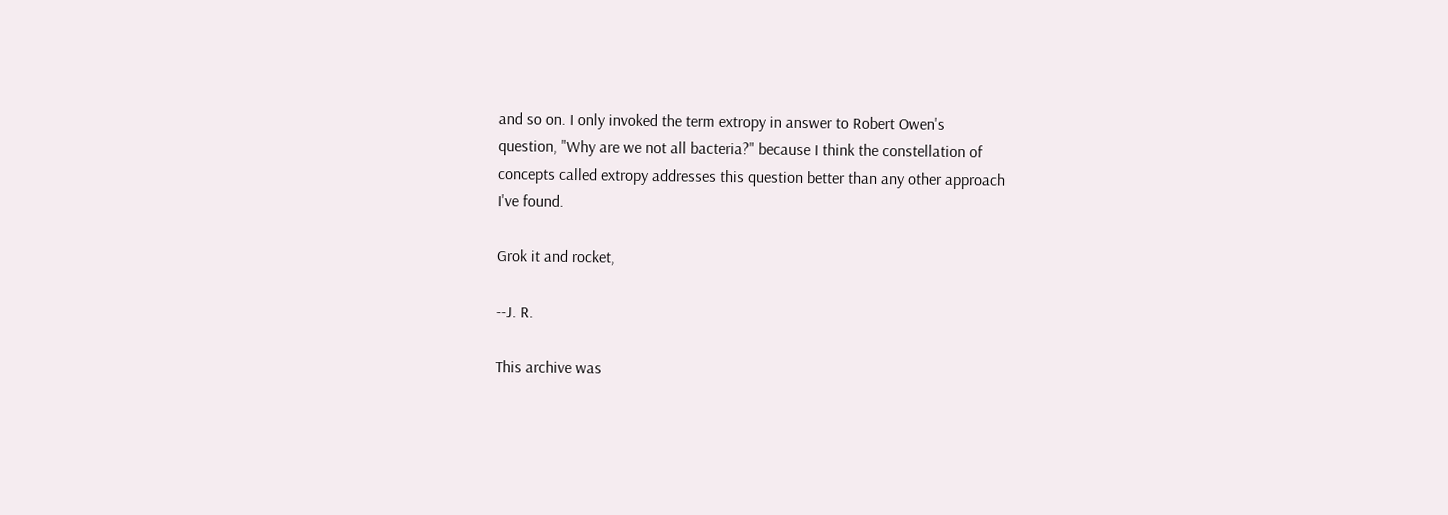and so on. I only invoked the term extropy in answer to Robert Owen's
question, "Why are we not all bacteria?" because I think the constellation of
concepts called extropy addresses this question better than any other approach
I've found.

Grok it and rocket,

--J. R.

This archive was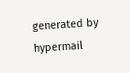generated by hypermail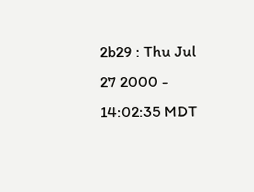2b29 : Thu Jul 27 2000 - 14:02:35 MDT